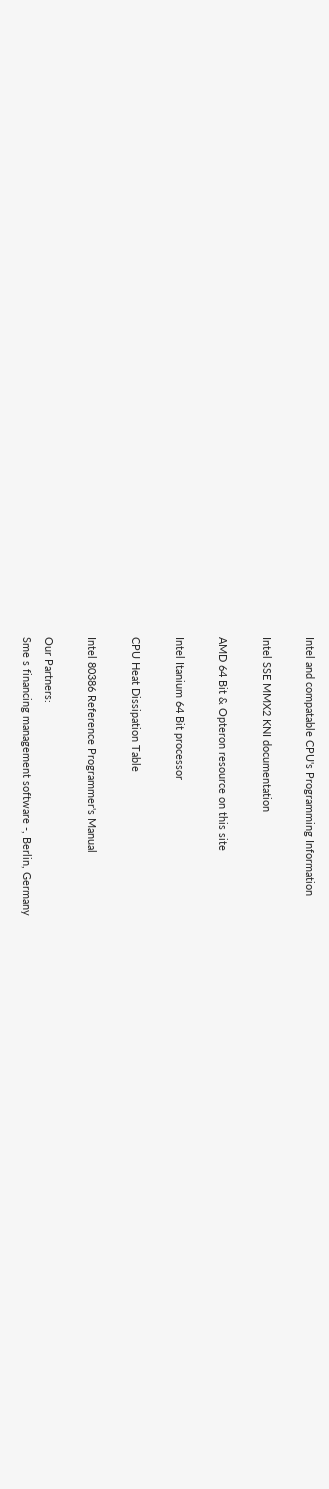Intel and compatable CPU's Programming Information

Intel SSE MMX2 KNI documentation

AMD 64 Bit & Opteron resource on this site

Intel Itanium 64 Bit processor

CPU Heat Dissipation Table

Intel 80386 Reference Programmer's Manual

Our Partners:
Sme s financing management software -, Berlin, Germany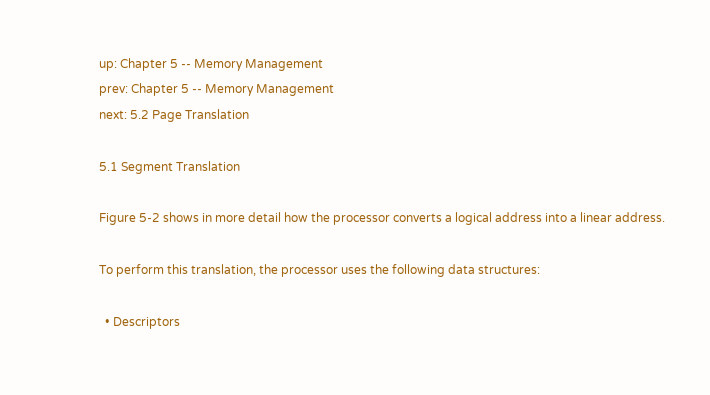up: Chapter 5 -- Memory Management
prev: Chapter 5 -- Memory Management
next: 5.2 Page Translation

5.1 Segment Translation

Figure 5-2 shows in more detail how the processor converts a logical address into a linear address.

To perform this translation, the processor uses the following data structures:

  • Descriptors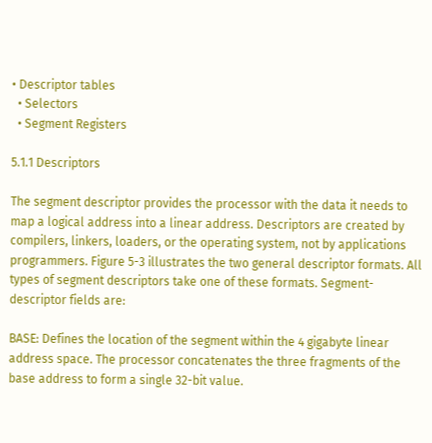• Descriptor tables
  • Selectors
  • Segment Registers

5.1.1 Descriptors

The segment descriptor provides the processor with the data it needs to map a logical address into a linear address. Descriptors are created by compilers, linkers, loaders, or the operating system, not by applications programmers. Figure 5-3 illustrates the two general descriptor formats. All types of segment descriptors take one of these formats. Segment-descriptor fields are:

BASE: Defines the location of the segment within the 4 gigabyte linear address space. The processor concatenates the three fragments of the base address to form a single 32-bit value.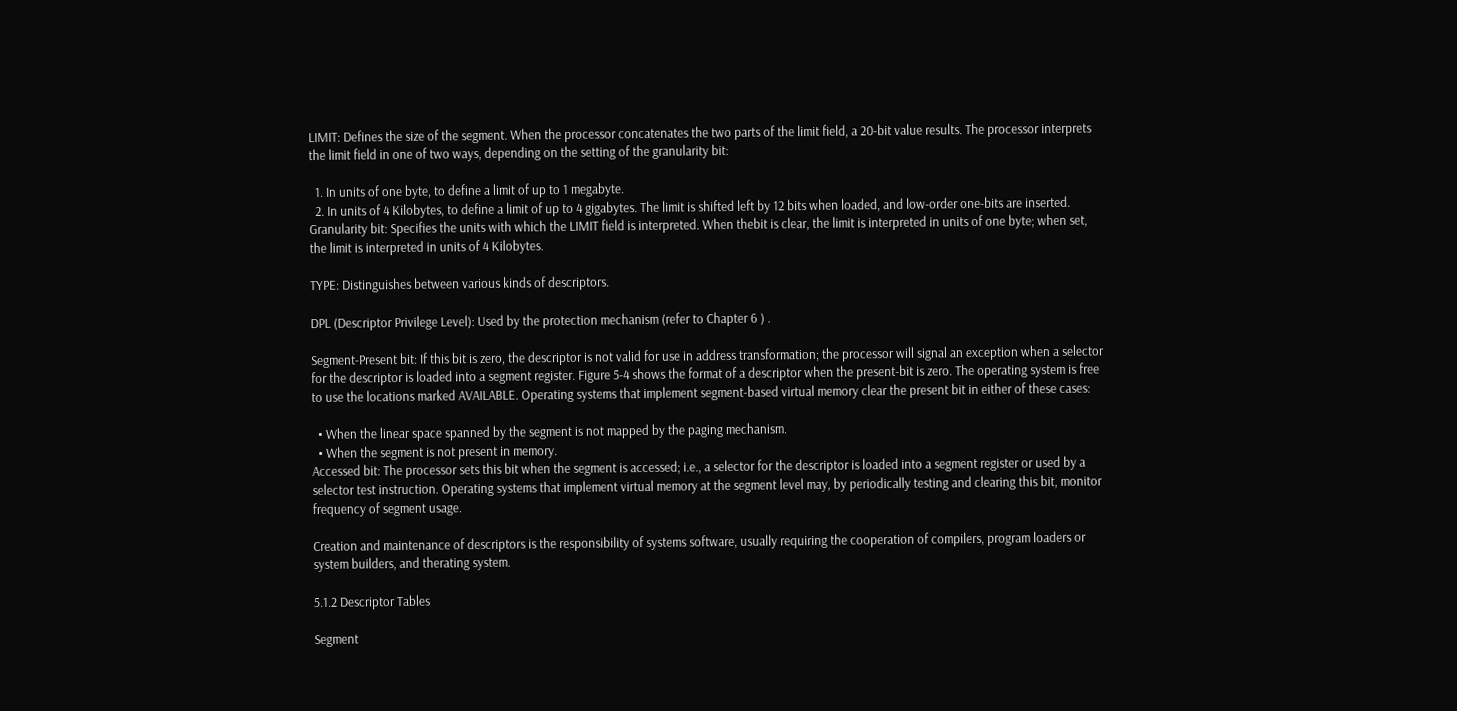LIMIT: Defines the size of the segment. When the processor concatenates the two parts of the limit field, a 20-bit value results. The processor interprets the limit field in one of two ways, depending on the setting of the granularity bit:

  1. In units of one byte, to define a limit of up to 1 megabyte.
  2. In units of 4 Kilobytes, to define a limit of up to 4 gigabytes. The limit is shifted left by 12 bits when loaded, and low-order one-bits are inserted.
Granularity bit: Specifies the units with which the LIMIT field is interpreted. When thebit is clear, the limit is interpreted in units of one byte; when set, the limit is interpreted in units of 4 Kilobytes.

TYPE: Distinguishes between various kinds of descriptors.

DPL (Descriptor Privilege Level): Used by the protection mechanism (refer to Chapter 6 ) .

Segment-Present bit: If this bit is zero, the descriptor is not valid for use in address transformation; the processor will signal an exception when a selector for the descriptor is loaded into a segment register. Figure 5-4 shows the format of a descriptor when the present-bit is zero. The operating system is free to use the locations marked AVAILABLE. Operating systems that implement segment-based virtual memory clear the present bit in either of these cases:

  • When the linear space spanned by the segment is not mapped by the paging mechanism.
  • When the segment is not present in memory.
Accessed bit: The processor sets this bit when the segment is accessed; i.e., a selector for the descriptor is loaded into a segment register or used by a selector test instruction. Operating systems that implement virtual memory at the segment level may, by periodically testing and clearing this bit, monitor frequency of segment usage.

Creation and maintenance of descriptors is the responsibility of systems software, usually requiring the cooperation of compilers, program loaders or system builders, and therating system.

5.1.2 Descriptor Tables

Segment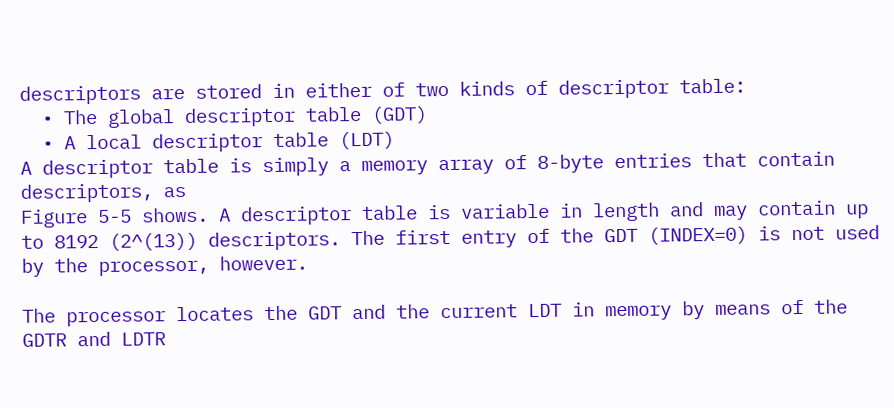descriptors are stored in either of two kinds of descriptor table:
  • The global descriptor table (GDT)
  • A local descriptor table (LDT)
A descriptor table is simply a memory array of 8-byte entries that contain descriptors, as
Figure 5-5 shows. A descriptor table is variable in length and may contain up to 8192 (2^(13)) descriptors. The first entry of the GDT (INDEX=0) is not used by the processor, however.

The processor locates the GDT and the current LDT in memory by means of the GDTR and LDTR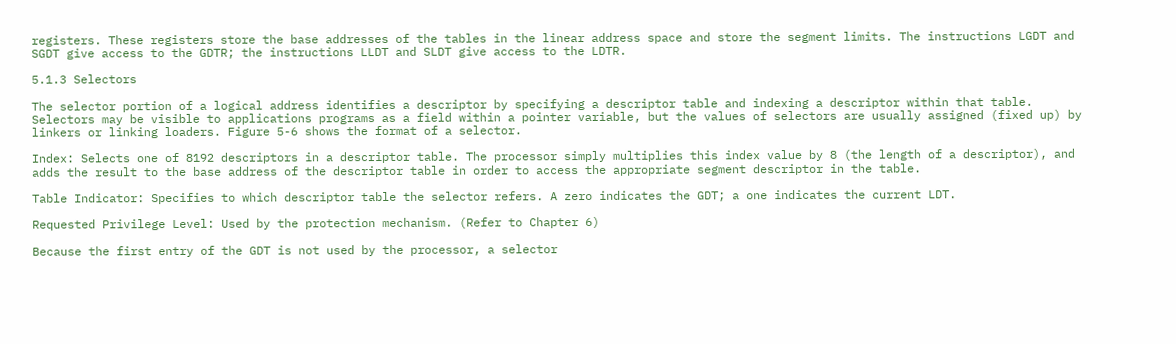registers. These registers store the base addresses of the tables in the linear address space and store the segment limits. The instructions LGDT and SGDT give access to the GDTR; the instructions LLDT and SLDT give access to the LDTR.

5.1.3 Selectors

The selector portion of a logical address identifies a descriptor by specifying a descriptor table and indexing a descriptor within that table. Selectors may be visible to applications programs as a field within a pointer variable, but the values of selectors are usually assigned (fixed up) by linkers or linking loaders. Figure 5-6 shows the format of a selector.

Index: Selects one of 8192 descriptors in a descriptor table. The processor simply multiplies this index value by 8 (the length of a descriptor), and adds the result to the base address of the descriptor table in order to access the appropriate segment descriptor in the table.

Table Indicator: Specifies to which descriptor table the selector refers. A zero indicates the GDT; a one indicates the current LDT.

Requested Privilege Level: Used by the protection mechanism. (Refer to Chapter 6)

Because the first entry of the GDT is not used by the processor, a selector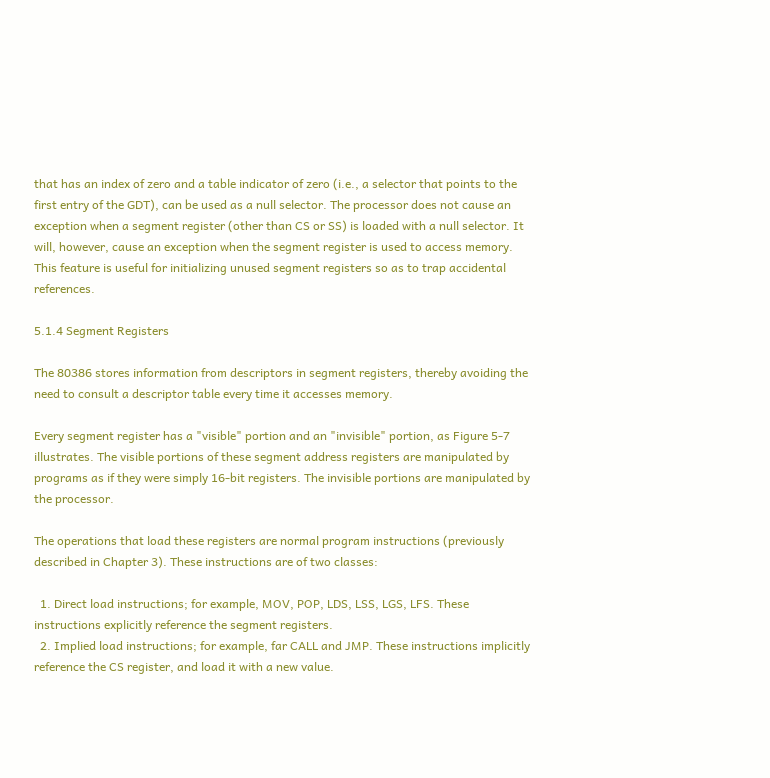that has an index of zero and a table indicator of zero (i.e., a selector that points to the first entry of the GDT), can be used as a null selector. The processor does not cause an exception when a segment register (other than CS or SS) is loaded with a null selector. It will, however, cause an exception when the segment register is used to access memory. This feature is useful for initializing unused segment registers so as to trap accidental references.

5.1.4 Segment Registers

The 80386 stores information from descriptors in segment registers, thereby avoiding the need to consult a descriptor table every time it accesses memory.

Every segment register has a "visible" portion and an "invisible" portion, as Figure 5-7 illustrates. The visible portions of these segment address registers are manipulated by programs as if they were simply 16-bit registers. The invisible portions are manipulated by the processor.

The operations that load these registers are normal program instructions (previously described in Chapter 3). These instructions are of two classes:

  1. Direct load instructions; for example, MOV, POP, LDS, LSS, LGS, LFS. These instructions explicitly reference the segment registers.
  2. Implied load instructions; for example, far CALL and JMP. These instructions implicitly reference the CS register, and load it with a new value.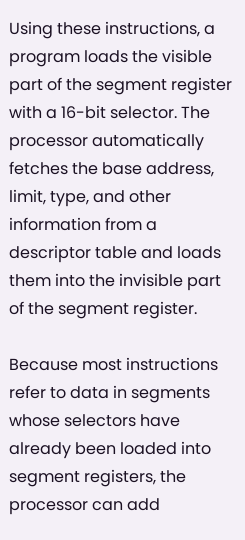Using these instructions, a program loads the visible part of the segment register with a 16-bit selector. The processor automatically fetches the base address, limit, type, and other information from a descriptor table and loads them into the invisible part of the segment register.

Because most instructions refer to data in segments whose selectors have already been loaded into segment registers, the processor can add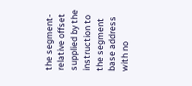the segment-relative offset supplied by the instruction to the segment base address with no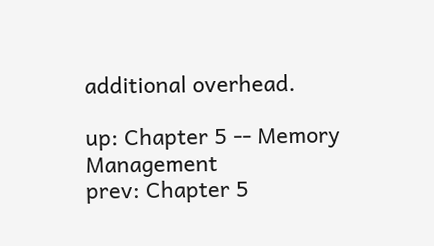additional overhead.

up: Chapter 5 -- Memory Management
prev: Chapter 5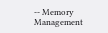-- Memory Management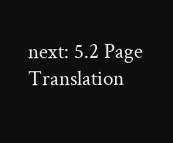next: 5.2 Page Translation